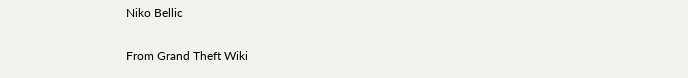Niko Bellic

From Grand Theft Wiki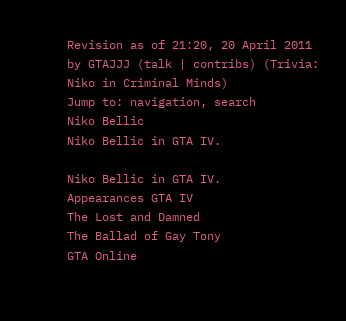Revision as of 21:20, 20 April 2011 by GTAJJJ (talk | contribs) (Trivia: Niko in Criminal Minds)
Jump to: navigation, search
Niko Bellic
Niko Bellic in GTA IV.

Niko Bellic in GTA IV.
Appearances GTA IV
The Lost and Damned
The Ballad of Gay Tony
GTA Online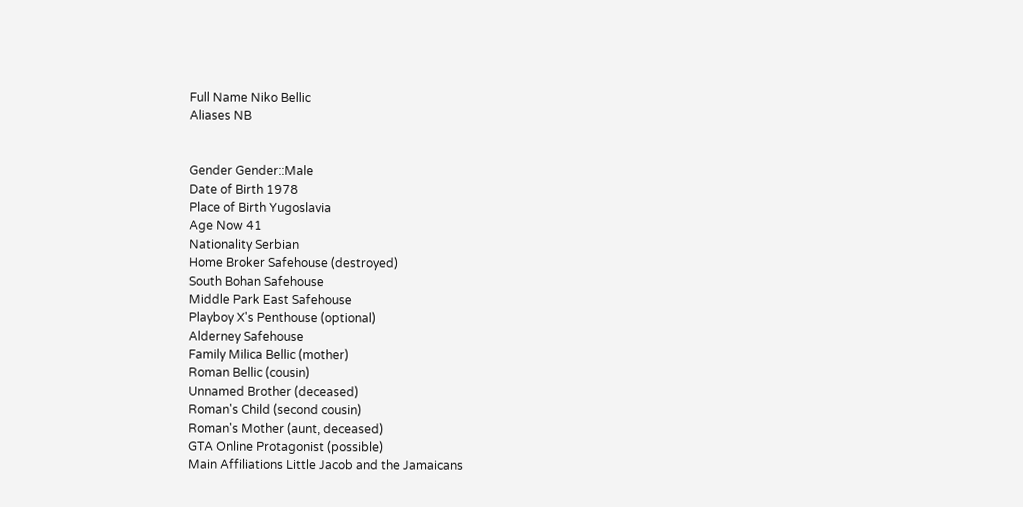Full Name Niko Bellic
Aliases NB


Gender Gender::Male
Date of Birth 1978
Place of Birth Yugoslavia
Age Now 41
Nationality Serbian
Home Broker Safehouse (destroyed)
South Bohan Safehouse
Middle Park East Safehouse
Playboy X's Penthouse (optional)
Alderney Safehouse
Family Milica Bellic (mother)
Roman Bellic (cousin)
Unnamed Brother (deceased)
Roman's Child (second cousin)
Roman's Mother (aunt, deceased)
GTA Online Protagonist (possible)
Main Affiliations Little Jacob and the Jamaicans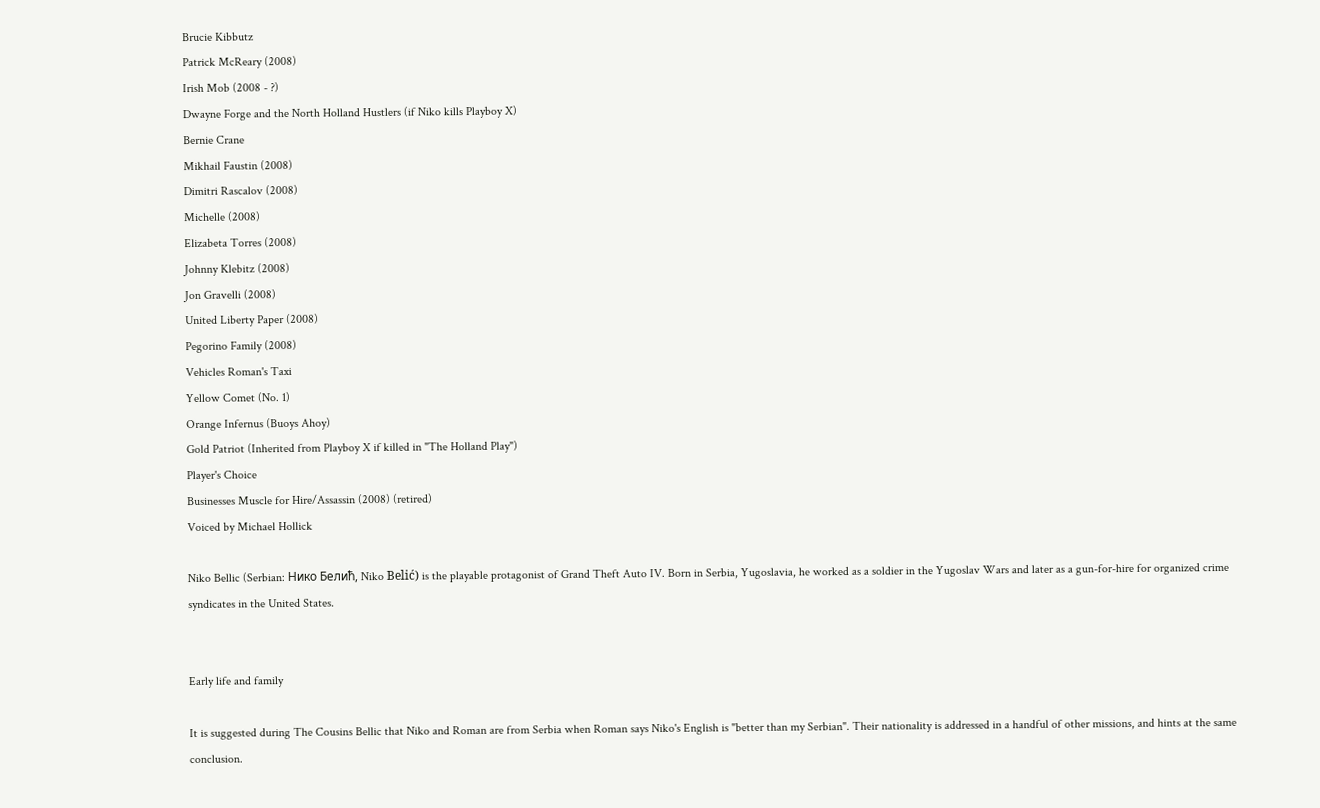Brucie Kibbutz
Patrick McReary (2008)
Irish Mob (2008 - ?)
Dwayne Forge and the North Holland Hustlers (if Niko kills Playboy X)
Bernie Crane
Mikhail Faustin (2008)
Dimitri Rascalov (2008)
Michelle (2008)
Elizabeta Torres (2008)
Johnny Klebitz (2008)
Jon Gravelli (2008)
United Liberty Paper (2008)
Pegorino Family (2008)
Vehicles Roman's Taxi
Yellow Comet (No. 1)
Orange Infernus (Buoys Ahoy)
Gold Patriot (Inherited from Playboy X if killed in "The Holland Play")
Player's Choice
Businesses Muscle for Hire/Assassin (2008) (retired)
Voiced by Michael Hollick

Niko Bellic (Serbian: Нико Белић, Niko Belić) is the playable protagonist of Grand Theft Auto IV. Born in Serbia, Yugoslavia, he worked as a soldier in the Yugoslav Wars and later as a gun-for-hire for organized crime syndicates in the United States.


Early life and family

It is suggested during The Cousins Bellic that Niko and Roman are from Serbia when Roman says Niko's English is "better than my Serbian". Their nationality is addressed in a handful of other missions, and hints at the same conclusion.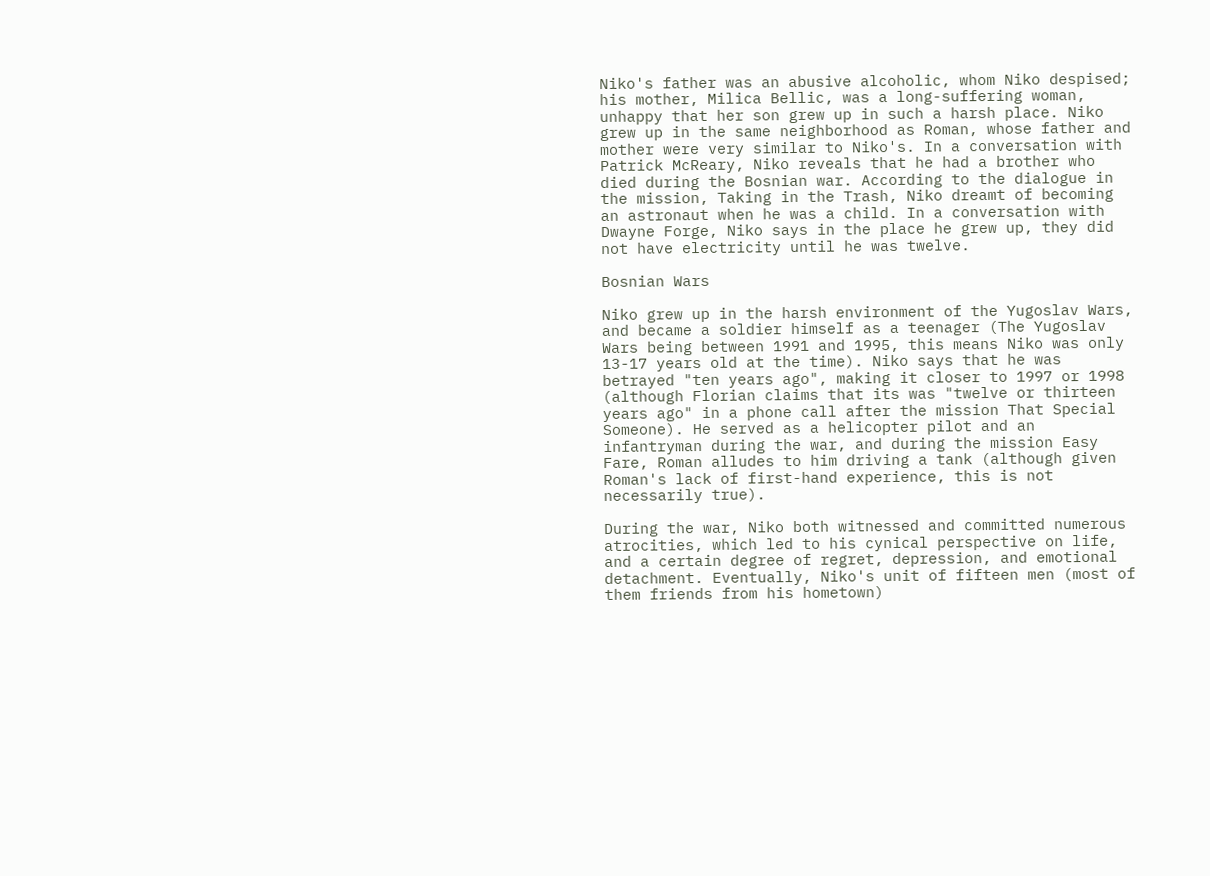Niko's father was an abusive alcoholic, whom Niko despised; his mother, Milica Bellic, was a long-suffering woman, unhappy that her son grew up in such a harsh place. Niko grew up in the same neighborhood as Roman, whose father and mother were very similar to Niko's. In a conversation with Patrick McReary, Niko reveals that he had a brother who died during the Bosnian war. According to the dialogue in the mission, Taking in the Trash, Niko dreamt of becoming an astronaut when he was a child. In a conversation with Dwayne Forge, Niko says in the place he grew up, they did not have electricity until he was twelve.

Bosnian Wars

Niko grew up in the harsh environment of the Yugoslav Wars, and became a soldier himself as a teenager (The Yugoslav Wars being between 1991 and 1995, this means Niko was only 13-17 years old at the time). Niko says that he was betrayed "ten years ago", making it closer to 1997 or 1998 (although Florian claims that its was "twelve or thirteen years ago" in a phone call after the mission That Special Someone). He served as a helicopter pilot and an infantryman during the war, and during the mission Easy Fare, Roman alludes to him driving a tank (although given Roman's lack of first-hand experience, this is not necessarily true).

During the war, Niko both witnessed and committed numerous atrocities, which led to his cynical perspective on life, and a certain degree of regret, depression, and emotional detachment. Eventually, Niko's unit of fifteen men (most of them friends from his hometown)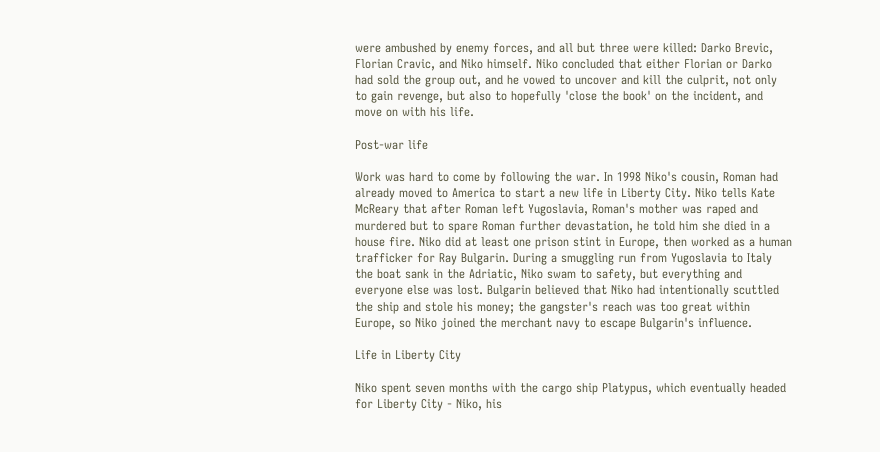were ambushed by enemy forces, and all but three were killed: Darko Brevic, Florian Cravic, and Niko himself. Niko concluded that either Florian or Darko had sold the group out, and he vowed to uncover and kill the culprit, not only to gain revenge, but also to hopefully 'close the book' on the incident, and move on with his life.

Post-war life

Work was hard to come by following the war. In 1998 Niko's cousin, Roman had already moved to America to start a new life in Liberty City. Niko tells Kate McReary that after Roman left Yugoslavia, Roman's mother was raped and murdered but to spare Roman further devastation, he told him she died in a house fire. Niko did at least one prison stint in Europe, then worked as a human trafficker for Ray Bulgarin. During a smuggling run from Yugoslavia to Italy the boat sank in the Adriatic, Niko swam to safety, but everything and everyone else was lost. Bulgarin believed that Niko had intentionally scuttled the ship and stole his money; the gangster's reach was too great within Europe, so Niko joined the merchant navy to escape Bulgarin's influence.

Life in Liberty City

Niko spent seven months with the cargo ship Platypus, which eventually headed for Liberty City - Niko, his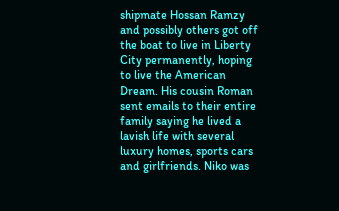shipmate Hossan Ramzy and possibly others got off the boat to live in Liberty City permanently, hoping to live the American Dream. His cousin Roman sent emails to their entire family saying he lived a lavish life with several luxury homes, sports cars and girlfriends. Niko was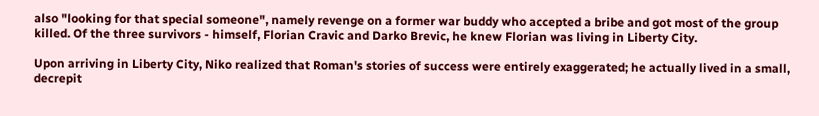also "looking for that special someone", namely revenge on a former war buddy who accepted a bribe and got most of the group killed. Of the three survivors - himself, Florian Cravic and Darko Brevic, he knew Florian was living in Liberty City.

Upon arriving in Liberty City, Niko realized that Roman's stories of success were entirely exaggerated; he actually lived in a small, decrepit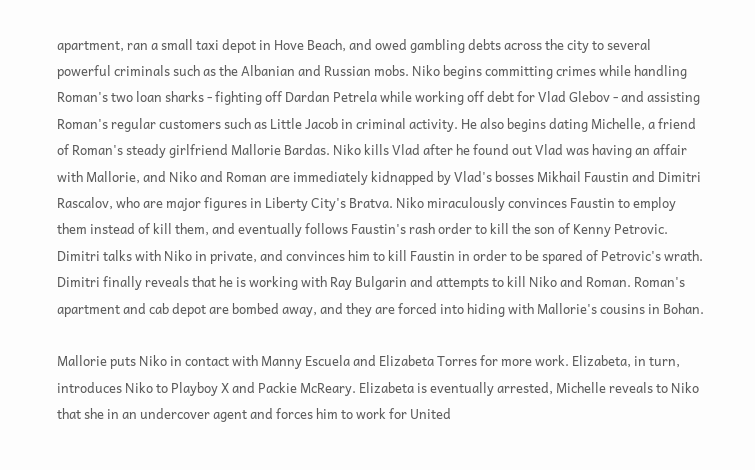apartment, ran a small taxi depot in Hove Beach, and owed gambling debts across the city to several powerful criminals such as the Albanian and Russian mobs. Niko begins committing crimes while handling Roman's two loan sharks - fighting off Dardan Petrela while working off debt for Vlad Glebov - and assisting Roman's regular customers such as Little Jacob in criminal activity. He also begins dating Michelle, a friend of Roman's steady girlfriend Mallorie Bardas. Niko kills Vlad after he found out Vlad was having an affair with Mallorie, and Niko and Roman are immediately kidnapped by Vlad's bosses Mikhail Faustin and Dimitri Rascalov, who are major figures in Liberty City's Bratva. Niko miraculously convinces Faustin to employ them instead of kill them, and eventually follows Faustin's rash order to kill the son of Kenny Petrovic. Dimitri talks with Niko in private, and convinces him to kill Faustin in order to be spared of Petrovic's wrath. Dimitri finally reveals that he is working with Ray Bulgarin and attempts to kill Niko and Roman. Roman's apartment and cab depot are bombed away, and they are forced into hiding with Mallorie's cousins in Bohan.

Mallorie puts Niko in contact with Manny Escuela and Elizabeta Torres for more work. Elizabeta, in turn, introduces Niko to Playboy X and Packie McReary. Elizabeta is eventually arrested, Michelle reveals to Niko that she in an undercover agent and forces him to work for United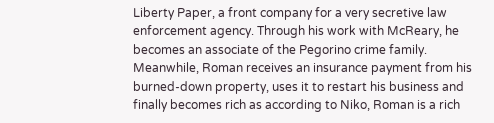Liberty Paper, a front company for a very secretive law enforcement agency. Through his work with McReary, he becomes an associate of the Pegorino crime family. Meanwhile, Roman receives an insurance payment from his burned-down property, uses it to restart his business and finally becomes rich as according to Niko, Roman is a rich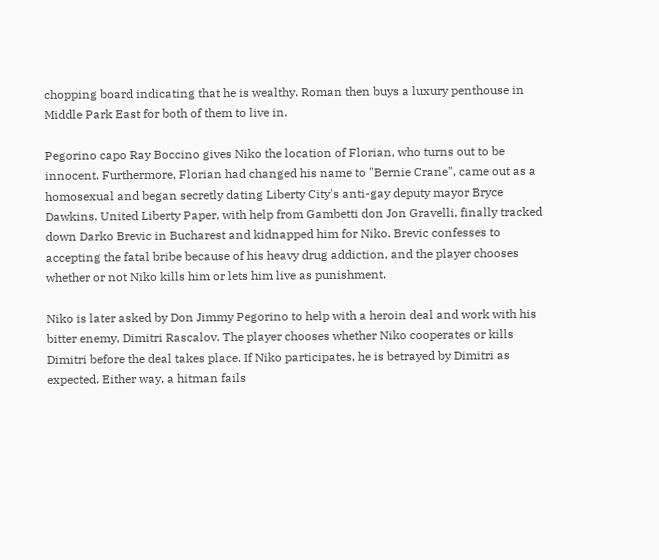chopping board indicating that he is wealthy. Roman then buys a luxury penthouse in Middle Park East for both of them to live in.

Pegorino capo Ray Boccino gives Niko the location of Florian, who turns out to be innocent. Furthermore, Florian had changed his name to "Bernie Crane", came out as a homosexual and began secretly dating Liberty City's anti-gay deputy mayor Bryce Dawkins. United Liberty Paper, with help from Gambetti don Jon Gravelli, finally tracked down Darko Brevic in Bucharest and kidnapped him for Niko. Brevic confesses to accepting the fatal bribe because of his heavy drug addiction, and the player chooses whether or not Niko kills him or lets him live as punishment.

Niko is later asked by Don Jimmy Pegorino to help with a heroin deal and work with his bitter enemy, Dimitri Rascalov. The player chooses whether Niko cooperates or kills Dimitri before the deal takes place. If Niko participates, he is betrayed by Dimitri as expected. Either way, a hitman fails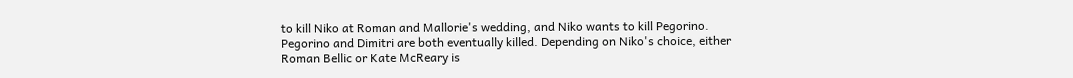to kill Niko at Roman and Mallorie's wedding, and Niko wants to kill Pegorino. Pegorino and Dimitri are both eventually killed. Depending on Niko's choice, either Roman Bellic or Kate McReary is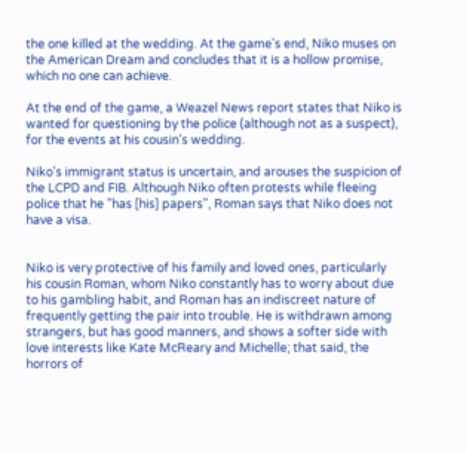the one killed at the wedding. At the game's end, Niko muses on the American Dream and concludes that it is a hollow promise, which no one can achieve.

At the end of the game, a Weazel News report states that Niko is wanted for questioning by the police (although not as a suspect), for the events at his cousin's wedding.

Niko's immigrant status is uncertain, and arouses the suspicion of the LCPD and FIB. Although Niko often protests while fleeing police that he "has [his] papers", Roman says that Niko does not have a visa.


Niko is very protective of his family and loved ones, particularly his cousin Roman, whom Niko constantly has to worry about due to his gambling habit, and Roman has an indiscreet nature of frequently getting the pair into trouble. He is withdrawn among strangers, but has good manners, and shows a softer side with love interests like Kate McReary and Michelle; that said, the horrors of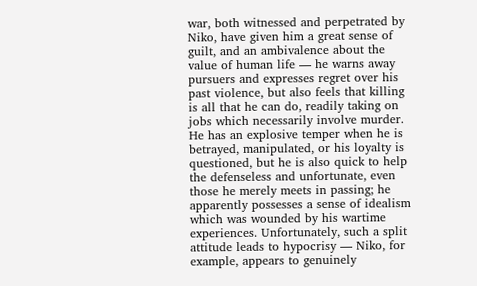war, both witnessed and perpetrated by Niko, have given him a great sense of guilt, and an ambivalence about the value of human life — he warns away pursuers and expresses regret over his past violence, but also feels that killing is all that he can do, readily taking on jobs which necessarily involve murder. He has an explosive temper when he is betrayed, manipulated, or his loyalty is questioned, but he is also quick to help the defenseless and unfortunate, even those he merely meets in passing; he apparently possesses a sense of idealism which was wounded by his wartime experiences. Unfortunately, such a split attitude leads to hypocrisy — Niko, for example, appears to genuinely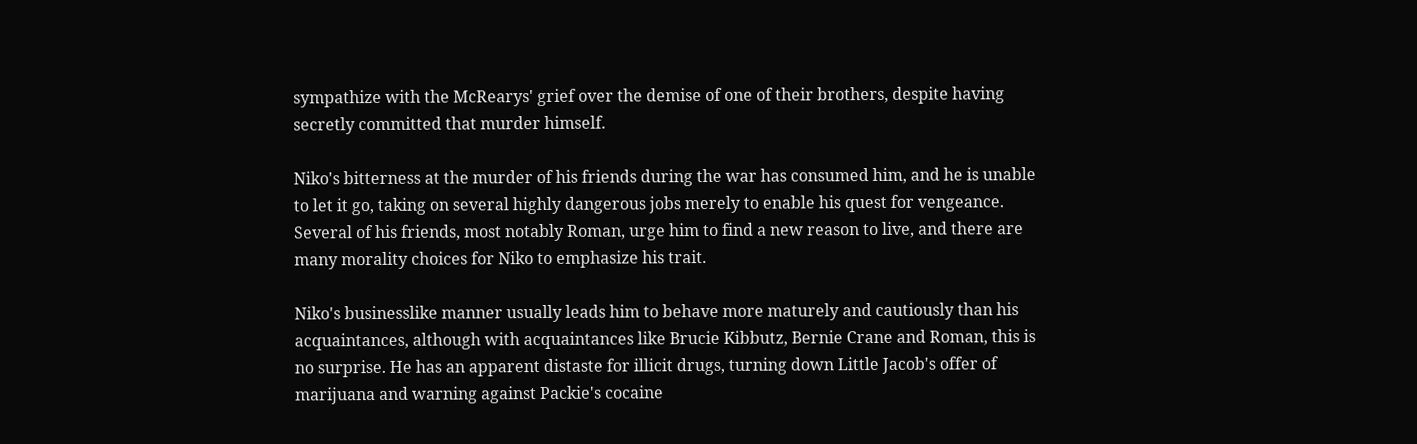sympathize with the McRearys' grief over the demise of one of their brothers, despite having secretly committed that murder himself.

Niko's bitterness at the murder of his friends during the war has consumed him, and he is unable to let it go, taking on several highly dangerous jobs merely to enable his quest for vengeance. Several of his friends, most notably Roman, urge him to find a new reason to live, and there are many morality choices for Niko to emphasize his trait.

Niko's businesslike manner usually leads him to behave more maturely and cautiously than his acquaintances, although with acquaintances like Brucie Kibbutz, Bernie Crane and Roman, this is no surprise. He has an apparent distaste for illicit drugs, turning down Little Jacob's offer of marijuana and warning against Packie's cocaine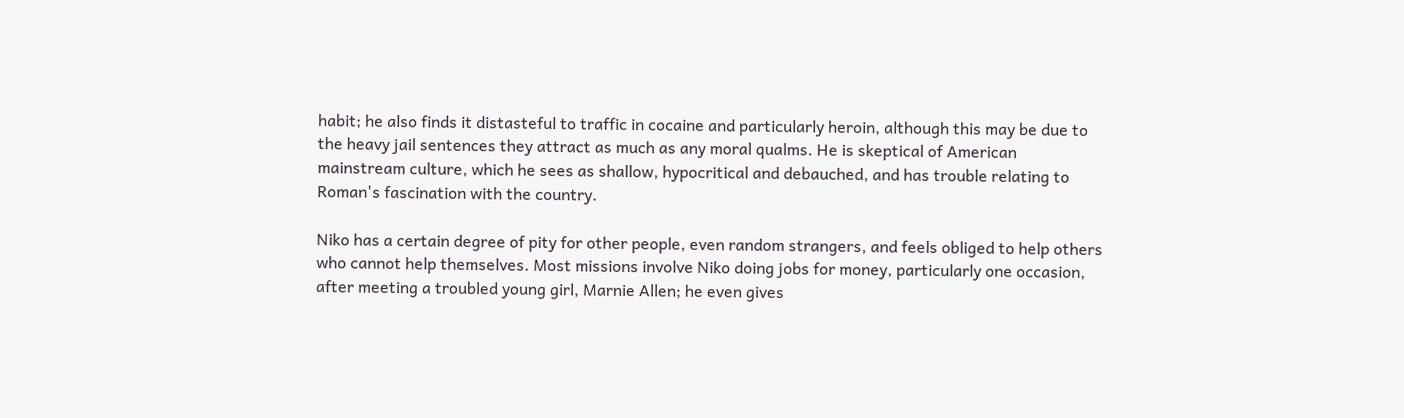habit; he also finds it distasteful to traffic in cocaine and particularly heroin, although this may be due to the heavy jail sentences they attract as much as any moral qualms. He is skeptical of American mainstream culture, which he sees as shallow, hypocritical and debauched, and has trouble relating to Roman's fascination with the country.

Niko has a certain degree of pity for other people, even random strangers, and feels obliged to help others who cannot help themselves. Most missions involve Niko doing jobs for money, particularly one occasion, after meeting a troubled young girl, Marnie Allen; he even gives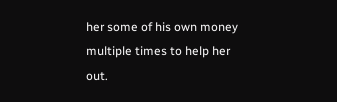her some of his own money multiple times to help her out.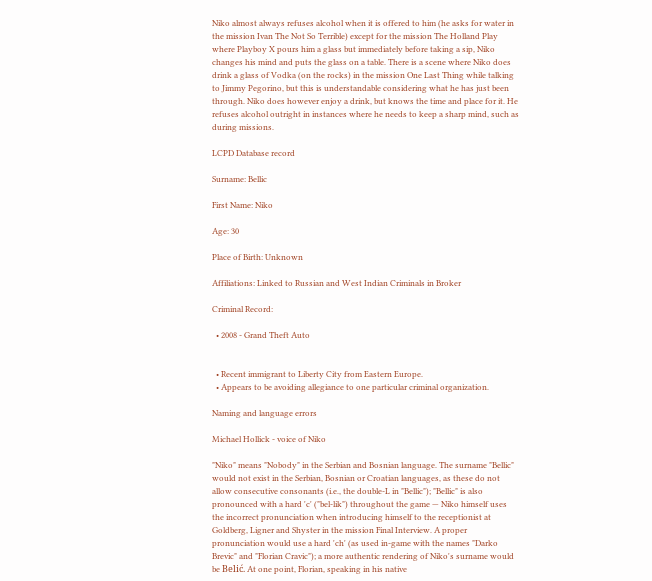Niko almost always refuses alcohol when it is offered to him (he asks for water in the mission Ivan The Not So Terrible) except for the mission The Holland Play where Playboy X pours him a glass but immediately before taking a sip, Niko changes his mind and puts the glass on a table. There is a scene where Niko does drink a glass of Vodka (on the rocks) in the mission One Last Thing while talking to Jimmy Pegorino, but this is understandable considering what he has just been through. Niko does however enjoy a drink, but knows the time and place for it. He refuses alcohol outright in instances where he needs to keep a sharp mind, such as during missions.

LCPD Database record

Surname: Bellic

First Name: Niko

Age: 30

Place of Birth: Unknown

Affiliations: Linked to Russian and West Indian Criminals in Broker

Criminal Record:

  • 2008 - Grand Theft Auto


  • Recent immigrant to Liberty City from Eastern Europe.
  • Appears to be avoiding allegiance to one particular criminal organization.

Naming and language errors

Michael Hollick - voice of Niko

"Niko" means "Nobody" in the Serbian and Bosnian language. The surname "Bellic" would not exist in the Serbian, Bosnian or Croatian languages, as these do not allow consecutive consonants (i.e., the double-L in "Bellic"); "Bellic" is also pronounced with a hard 'c' ("bel-lik") throughout the game — Niko himself uses the incorrect pronunciation when introducing himself to the receptionist at Goldberg, Ligner and Shyster in the mission Final Interview. A proper pronunciation would use a hard 'ch' (as used in-game with the names "Darko Brevic" and "Florian Cravic"); a more authentic rendering of Niko's surname would be Belić. At one point, Florian, speaking in his native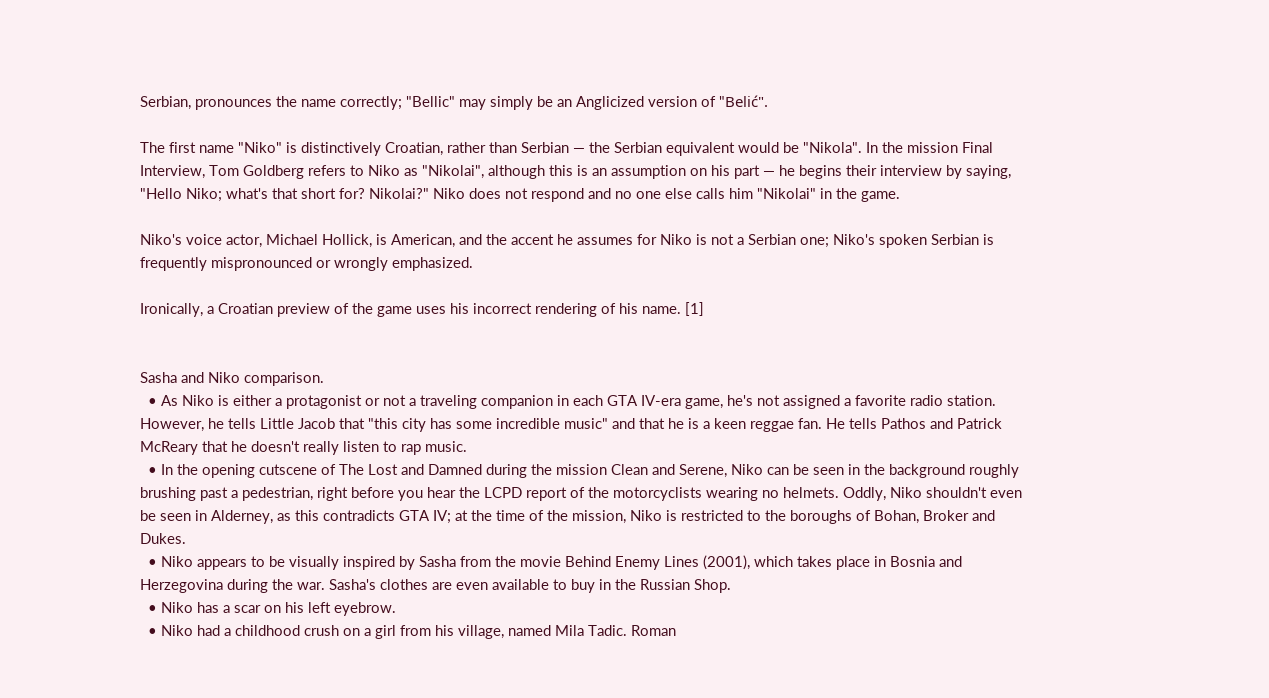Serbian, pronounces the name correctly; "Bellic" may simply be an Anglicized version of "Belić".

The first name "Niko" is distinctively Croatian, rather than Serbian — the Serbian equivalent would be "Nikola". In the mission Final Interview, Tom Goldberg refers to Niko as "Nikolai", although this is an assumption on his part — he begins their interview by saying, "Hello Niko; what's that short for? Nikolai?" Niko does not respond and no one else calls him "Nikolai" in the game.

Niko's voice actor, Michael Hollick, is American, and the accent he assumes for Niko is not a Serbian one; Niko's spoken Serbian is frequently mispronounced or wrongly emphasized.

Ironically, a Croatian preview of the game uses his incorrect rendering of his name. [1]


Sasha and Niko comparison.
  • As Niko is either a protagonist or not a traveling companion in each GTA IV-era game, he's not assigned a favorite radio station. However, he tells Little Jacob that "this city has some incredible music" and that he is a keen reggae fan. He tells Pathos and Patrick McReary that he doesn't really listen to rap music.
  • In the opening cutscene of The Lost and Damned during the mission Clean and Serene, Niko can be seen in the background roughly brushing past a pedestrian, right before you hear the LCPD report of the motorcyclists wearing no helmets. Oddly, Niko shouldn't even be seen in Alderney, as this contradicts GTA IV; at the time of the mission, Niko is restricted to the boroughs of Bohan, Broker and Dukes.
  • Niko appears to be visually inspired by Sasha from the movie Behind Enemy Lines (2001), which takes place in Bosnia and Herzegovina during the war. Sasha's clothes are even available to buy in the Russian Shop.
  • Niko has a scar on his left eyebrow.
  • Niko had a childhood crush on a girl from his village, named Mila Tadic. Roman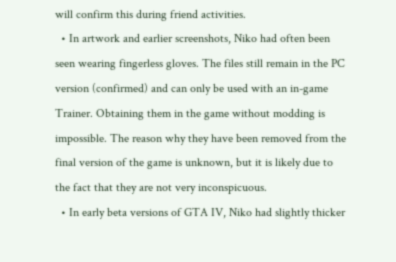will confirm this during friend activities.
  • In artwork and earlier screenshots, Niko had often been seen wearing fingerless gloves. The files still remain in the PC version (confirmed) and can only be used with an in-game Trainer. Obtaining them in the game without modding is impossible. The reason why they have been removed from the final version of the game is unknown, but it is likely due to the fact that they are not very inconspicuous.
  • In early beta versions of GTA IV, Niko had slightly thicker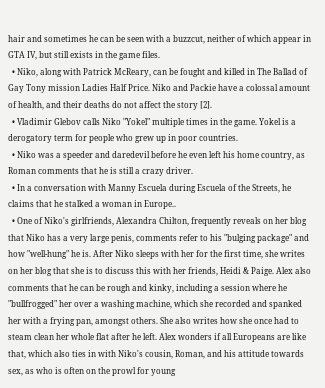hair and sometimes he can be seen with a buzzcut, neither of which appear in GTA IV, but still exists in the game files.
  • Niko, along with Patrick McReary, can be fought and killed in The Ballad of Gay Tony mission Ladies Half Price. Niko and Packie have a colossal amount of health, and their deaths do not affect the story [2].
  • Vladimir Glebov calls Niko "Yokel" multiple times in the game. Yokel is a derogatory term for people who grew up in poor countries.
  • Niko was a speeder and daredevil before he even left his home country, as Roman comments that he is still a crazy driver.
  • In a conversation with Manny Escuela during Escuela of the Streets, he claims that he stalked a woman in Europe..
  • One of Niko's girlfriends, Alexandra Chilton, frequently reveals on her blog that Niko has a very large penis, comments refer to his "bulging package" and how "well-hung" he is. After Niko sleeps with her for the first time, she writes on her blog that she is to discuss this with her friends, Heidi & Paige. Alex also comments that he can be rough and kinky, including a session where he "bullfrogged" her over a washing machine, which she recorded and spanked her with a frying pan, amongst others. She also writes how she once had to steam clean her whole flat after he left. Alex wonders if all Europeans are like that, which also ties in with Niko's cousin, Roman, and his attitude towards sex, as who is often on the prowl for young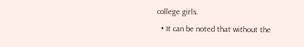college girls.
  • It can be noted that without the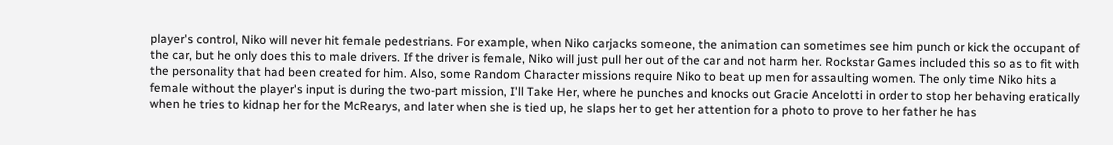player's control, Niko will never hit female pedestrians. For example, when Niko carjacks someone, the animation can sometimes see him punch or kick the occupant of the car, but he only does this to male drivers. If the driver is female, Niko will just pull her out of the car and not harm her. Rockstar Games included this so as to fit with the personality that had been created for him. Also, some Random Character missions require Niko to beat up men for assaulting women. The only time Niko hits a female without the player's input is during the two-part mission, I'll Take Her, where he punches and knocks out Gracie Ancelotti in order to stop her behaving eratically when he tries to kidnap her for the McRearys, and later when she is tied up, he slaps her to get her attention for a photo to prove to her father he has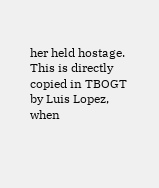her held hostage. This is directly copied in TBOGT by Luis Lopez, when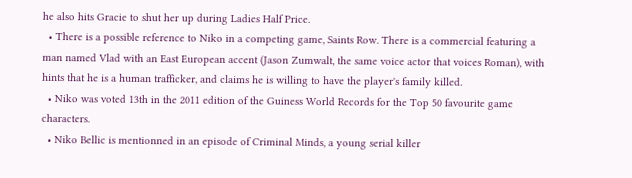he also hits Gracie to shut her up during Ladies Half Price.
  • There is a possible reference to Niko in a competing game, Saints Row. There is a commercial featuring a man named Vlad with an East European accent (Jason Zumwalt, the same voice actor that voices Roman), with hints that he is a human trafficker, and claims he is willing to have the player's family killed.
  • Niko was voted 13th in the 2011 edition of the Guiness World Records for the Top 50 favourite game characters.
  • Niko Bellic is mentionned in an episode of Criminal Minds, a young serial killer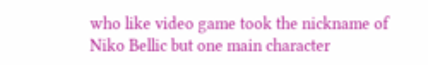who like video game took the nickname of Niko Bellic but one main character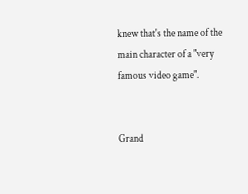knew that's the name of the main character of a "very famous video game".


Grand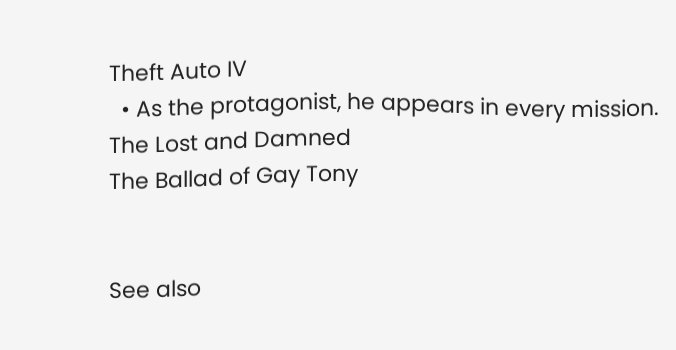Theft Auto IV
  • As the protagonist, he appears in every mission.
The Lost and Damned
The Ballad of Gay Tony


See also